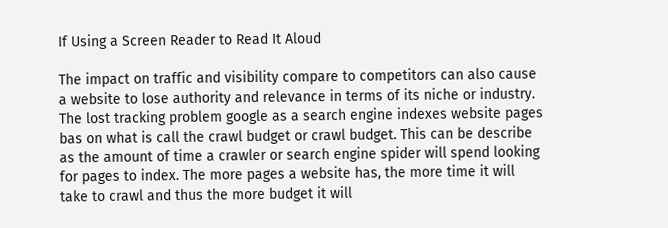If Using a Screen Reader to Read It Aloud

The impact on traffic and visibility compare to competitors can also cause a website to lose authority and relevance in terms of its niche or industry. The lost tracking problem google as a search engine indexes website pages bas on what is call the crawl budget or crawl budget. This can be describe as the amount of time a crawler or search engine spider will spend looking for pages to index. The more pages a website has, the more time it will take to crawl and thus the more budget it will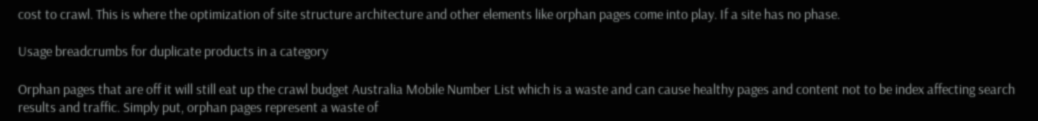cost to crawl. This is where the optimization of site structure architecture and other elements like orphan pages come into play. If a site has no phase.

Usage breadcrumbs for duplicate products in a category

Orphan pages that are off it will still eat up the crawl budget Australia Mobile Number List which is a waste and can cause healthy pages and content not to be index affecting search results and traffic. Simply put, orphan pages represent a waste of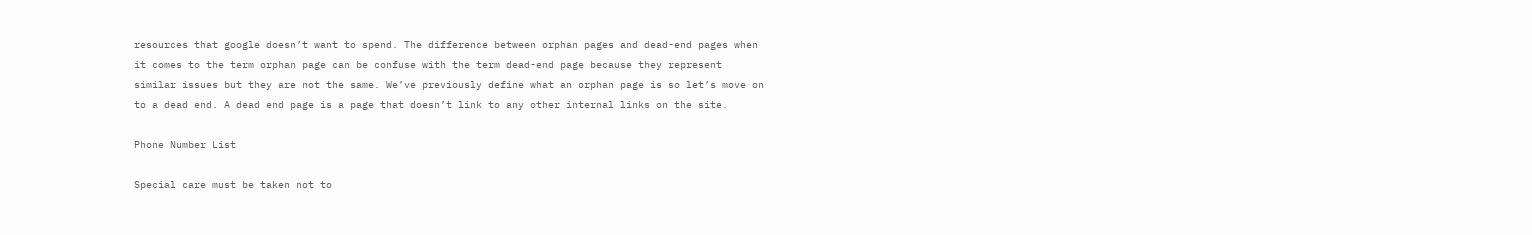resources that google doesn’t want to spend. The difference between orphan pages and dead-end pages when it comes to the term orphan page can be confuse with the term dead-end page because they represent similar issues but they are not the same. We’ve previously define what an orphan page is so let’s move on to a dead end. A dead end page is a page that doesn’t link to any other internal links on the site.

Phone Number List

Special care must be taken not to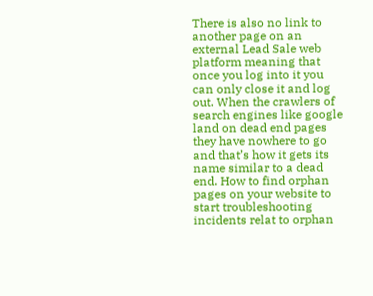There is also no link to another page on an external Lead Sale web platform meaning that once you log into it you can only close it and log out. When the crawlers of search engines like google land on dead end pages they have nowhere to go and that’s how it gets its name similar to a dead end. How to find orphan pages on your website to start troubleshooting incidents relat to orphan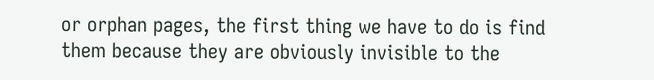or orphan pages, the first thing we have to do is find them because they are obviously invisible to the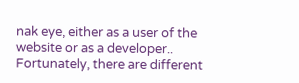nak eye, either as a user of the website or as a developer.. Fortunately, there are different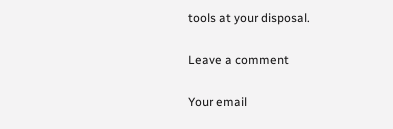tools at your disposal.

Leave a comment

Your email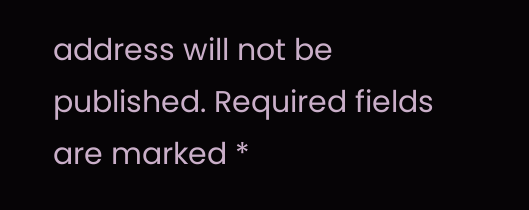address will not be published. Required fields are marked *